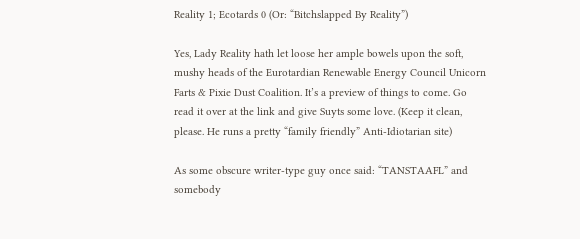Reality 1; Ecotards 0 (Or: “Bitchslapped By Reality”)

Yes, Lady Reality hath let loose her ample bowels upon the soft, mushy heads of the Eurotardian Renewable Energy Council Unicorn Farts & Pixie Dust Coalition. It’s a preview of things to come. Go read it over at the link and give Suyts some love. (Keep it clean, please. He runs a pretty “family friendly” Anti-Idiotarian site)

As some obscure writer-type guy once said: “TANSTAAFL” and somebody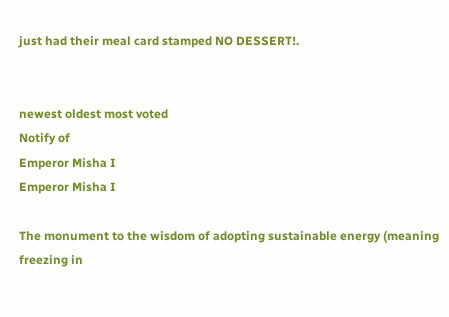just had their meal card stamped NO DESSERT!.


newest oldest most voted
Notify of
Emperor Misha I
Emperor Misha I

The monument to the wisdom of adopting sustainable energy (meaning freezing in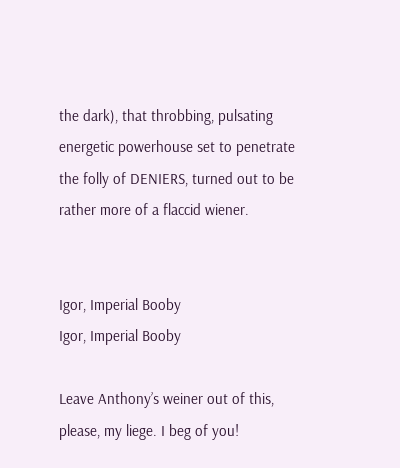the dark), that throbbing, pulsating energetic powerhouse set to penetrate the folly of DENIERS, turned out to be rather more of a flaccid wiener.


Igor, Imperial Booby
Igor, Imperial Booby

Leave Anthony’s weiner out of this, please, my liege. I beg of you!